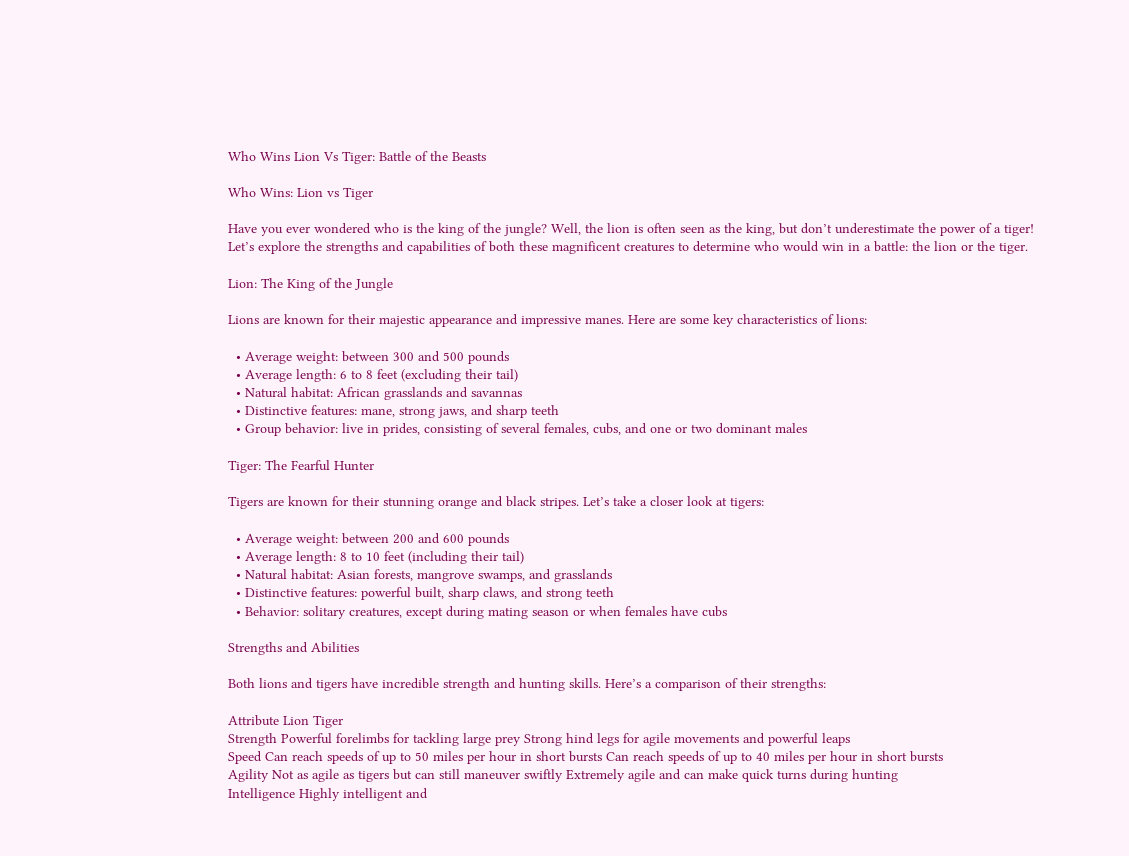Who Wins Lion Vs Tiger: Battle of the Beasts

Who Wins: Lion vs Tiger

Have you ever wondered who is the king of the jungle? Well, the lion is often seen as the king, but don’t underestimate the power of a tiger! Let’s explore the strengths and capabilities of both these magnificent creatures to determine who would win in a battle: the lion or the tiger.

Lion: The King of the Jungle

Lions are known for their majestic appearance and impressive manes. Here are some key characteristics of lions:

  • Average weight: between 300 and 500 pounds
  • Average length: 6 to 8 feet (excluding their tail)
  • Natural habitat: African grasslands and savannas
  • Distinctive features: mane, strong jaws, and sharp teeth
  • Group behavior: live in prides, consisting of several females, cubs, and one or two dominant males

Tiger: The Fearful Hunter

Tigers are known for their stunning orange and black stripes. Let’s take a closer look at tigers:

  • Average weight: between 200 and 600 pounds
  • Average length: 8 to 10 feet (including their tail)
  • Natural habitat: Asian forests, mangrove swamps, and grasslands
  • Distinctive features: powerful built, sharp claws, and strong teeth
  • Behavior: solitary creatures, except during mating season or when females have cubs

Strengths and Abilities

Both lions and tigers have incredible strength and hunting skills. Here’s a comparison of their strengths:

Attribute Lion Tiger
Strength Powerful forelimbs for tackling large prey Strong hind legs for agile movements and powerful leaps
Speed Can reach speeds of up to 50 miles per hour in short bursts Can reach speeds of up to 40 miles per hour in short bursts
Agility Not as agile as tigers but can still maneuver swiftly Extremely agile and can make quick turns during hunting
Intelligence Highly intelligent and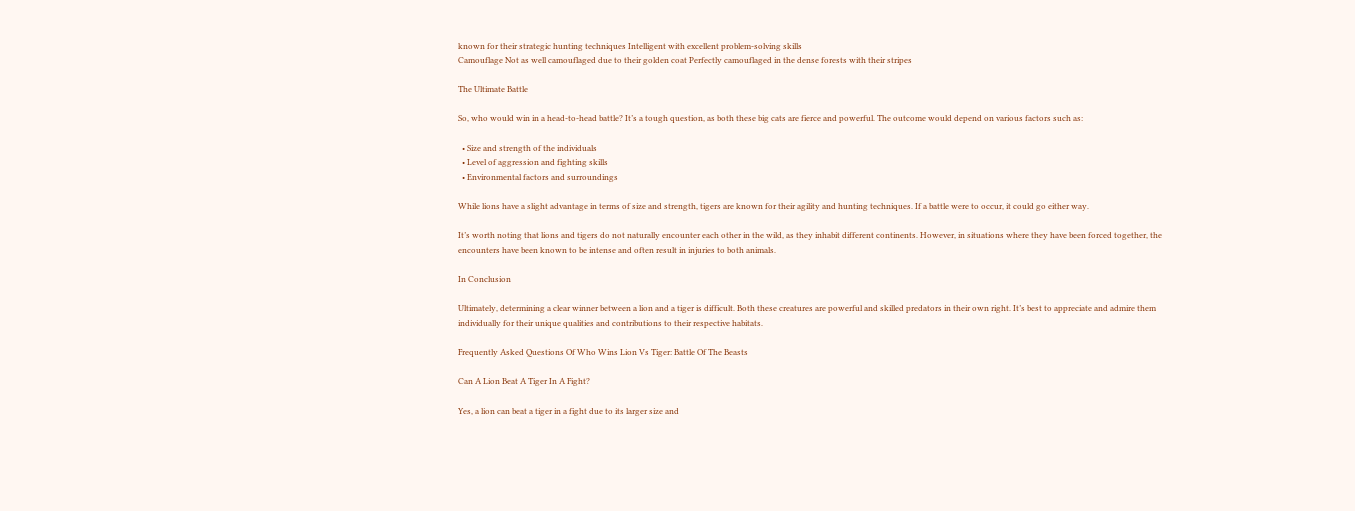known for their strategic hunting techniques Intelligent with excellent problem-solving skills
Camouflage Not as well camouflaged due to their golden coat Perfectly camouflaged in the dense forests with their stripes

The Ultimate Battle

So, who would win in a head-to-head battle? It’s a tough question, as both these big cats are fierce and powerful. The outcome would depend on various factors such as:

  • Size and strength of the individuals
  • Level of aggression and fighting skills
  • Environmental factors and surroundings

While lions have a slight advantage in terms of size and strength, tigers are known for their agility and hunting techniques. If a battle were to occur, it could go either way.

It’s worth noting that lions and tigers do not naturally encounter each other in the wild, as they inhabit different continents. However, in situations where they have been forced together, the encounters have been known to be intense and often result in injuries to both animals.

In Conclusion

Ultimately, determining a clear winner between a lion and a tiger is difficult. Both these creatures are powerful and skilled predators in their own right. It’s best to appreciate and admire them individually for their unique qualities and contributions to their respective habitats.

Frequently Asked Questions Of Who Wins Lion Vs Tiger: Battle Of The Beasts

Can A Lion Beat A Tiger In A Fight?

Yes, a lion can beat a tiger in a fight due to its larger size and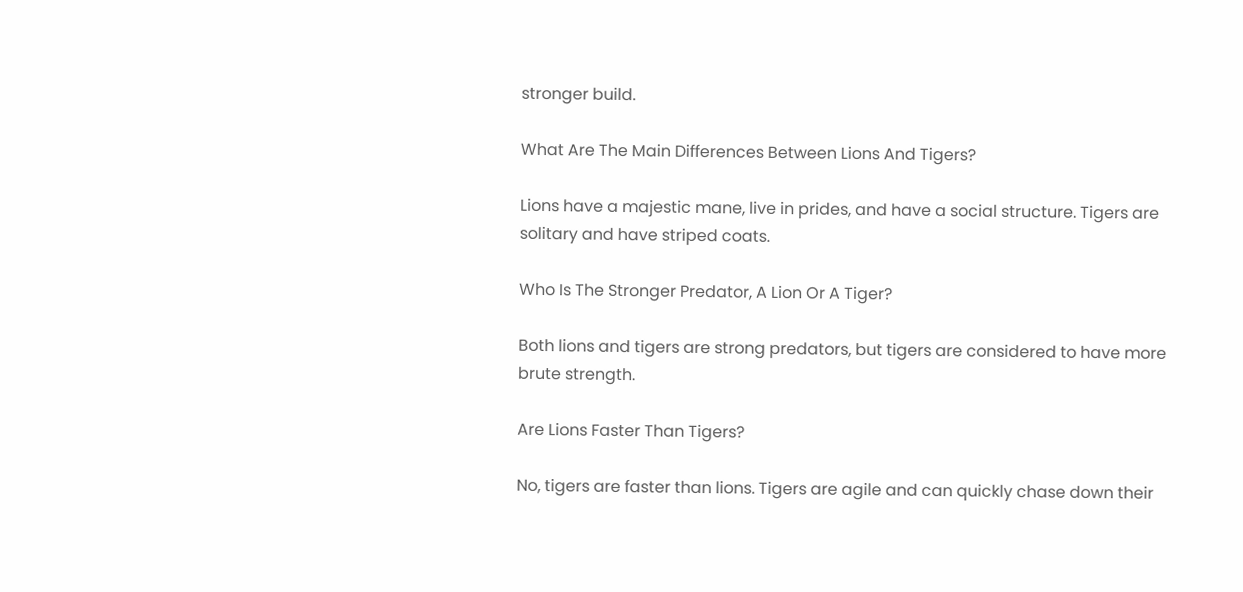stronger build.

What Are The Main Differences Between Lions And Tigers?

Lions have a majestic mane, live in prides, and have a social structure. Tigers are solitary and have striped coats.

Who Is The Stronger Predator, A Lion Or A Tiger?

Both lions and tigers are strong predators, but tigers are considered to have more brute strength.

Are Lions Faster Than Tigers?

No, tigers are faster than lions. Tigers are agile and can quickly chase down their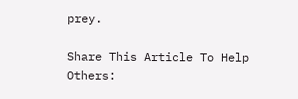prey.

Share This Article To Help Others: